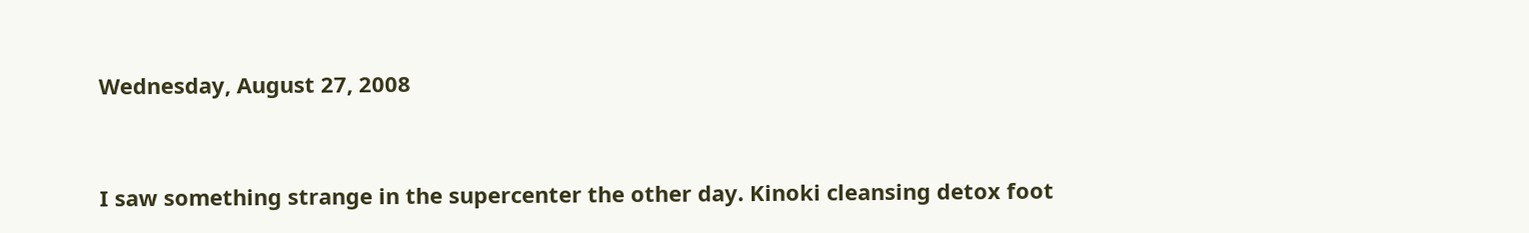Wednesday, August 27, 2008


I saw something strange in the supercenter the other day. Kinoki cleansing detox foot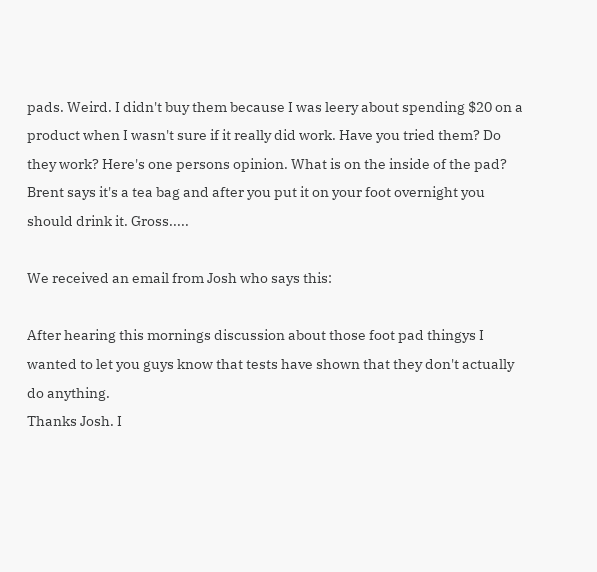pads. Weird. I didn't buy them because I was leery about spending $20 on a product when I wasn't sure if it really did work. Have you tried them? Do they work? Here's one persons opinion. What is on the inside of the pad? Brent says it's a tea bag and after you put it on your foot overnight you should drink it. Gross.....

We received an email from Josh who says this:

After hearing this mornings discussion about those foot pad thingys I wanted to let you guys know that tests have shown that they don't actually do anything.
Thanks Josh. I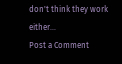don't think they work either...
Post a Comment